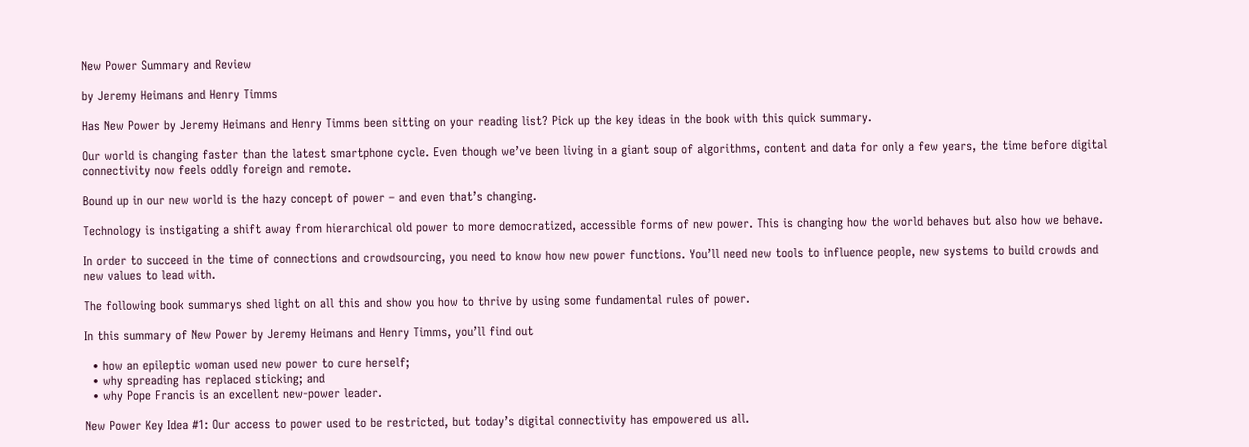New Power Summary and Review

by Jeremy Heimans and Henry Timms

Has New Power by Jeremy Heimans and Henry Timms been sitting on your reading list? Pick up the key ideas in the book with this quick summary.

Our world is changing faster than the latest smartphone cycle. Even though we’ve been living in a giant soup of algorithms, content and data for only a few years, the time before digital connectivity now feels oddly foreign and remote.

Bound up in our new world is the hazy concept of power – and even that’s changing.

Technology is instigating a shift away from hierarchical old power to more democratized, accessible forms of new power. This is changing how the world behaves but also how we behave.

In order to succeed in the time of connections and crowdsourcing, you need to know how new power functions. You’ll need new tools to influence people, new systems to build crowds and new values to lead with.

The following book summarys shed light on all this and show you how to thrive by using some fundamental rules of power.

In this summary of New Power by Jeremy Heimans and Henry Timms, you’ll find out

  • how an epileptic woman used new power to cure herself;
  • why spreading has replaced sticking; and
  • why Pope Francis is an excellent new-power leader.

New Power Key Idea #1: Our access to power used to be restricted, but today’s digital connectivity has empowered us all.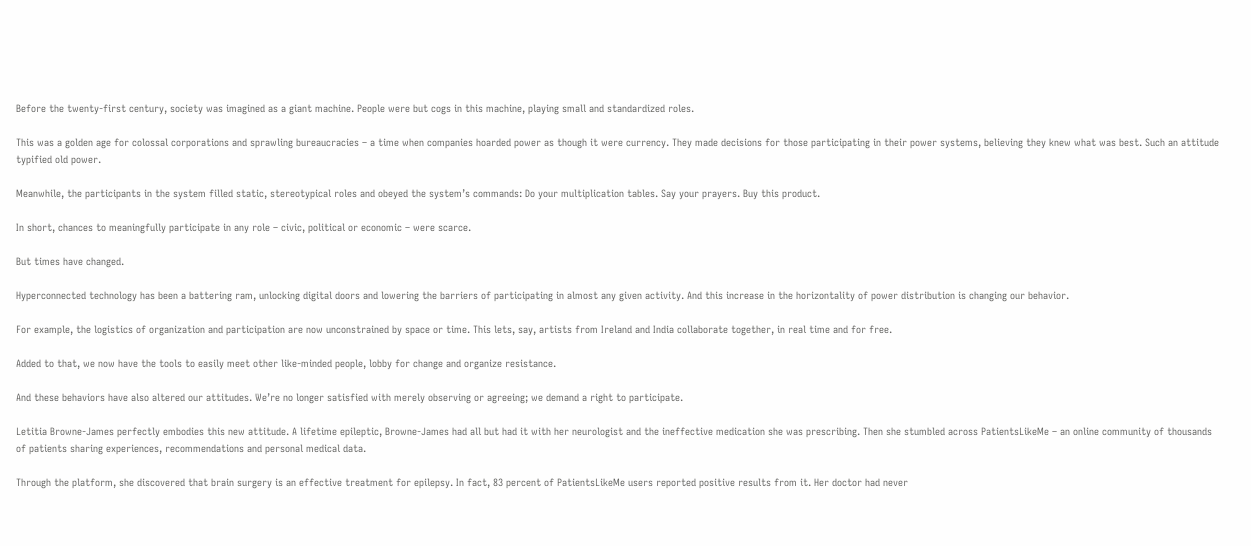Before the twenty-first century, society was imagined as a giant machine. People were but cogs in this machine, playing small and standardized roles.

This was a golden age for colossal corporations and sprawling bureaucracies – a time when companies hoarded power as though it were currency. They made decisions for those participating in their power systems, believing they knew what was best. Such an attitude typified old power.

Meanwhile, the participants in the system filled static, stereotypical roles and obeyed the system’s commands: Do your multiplication tables. Say your prayers. Buy this product.

In short, chances to meaningfully participate in any role – civic, political or economic – were scarce.

But times have changed.

Hyperconnected technology has been a battering ram, unlocking digital doors and lowering the barriers of participating in almost any given activity. And this increase in the horizontality of power distribution is changing our behavior.

For example, the logistics of organization and participation are now unconstrained by space or time. This lets, say, artists from Ireland and India collaborate together, in real time and for free.

Added to that, we now have the tools to easily meet other like-minded people, lobby for change and organize resistance.

And these behaviors have also altered our attitudes. We’re no longer satisfied with merely observing or agreeing; we demand a right to participate.

Letitia Browne-James perfectly embodies this new attitude. A lifetime epileptic, Browne-James had all but had it with her neurologist and the ineffective medication she was prescribing. Then she stumbled across PatientsLikeMe – an online community of thousands of patients sharing experiences, recommendations and personal medical data.

Through the platform, she discovered that brain surgery is an effective treatment for epilepsy. In fact, 83 percent of PatientsLikeMe users reported positive results from it. Her doctor had never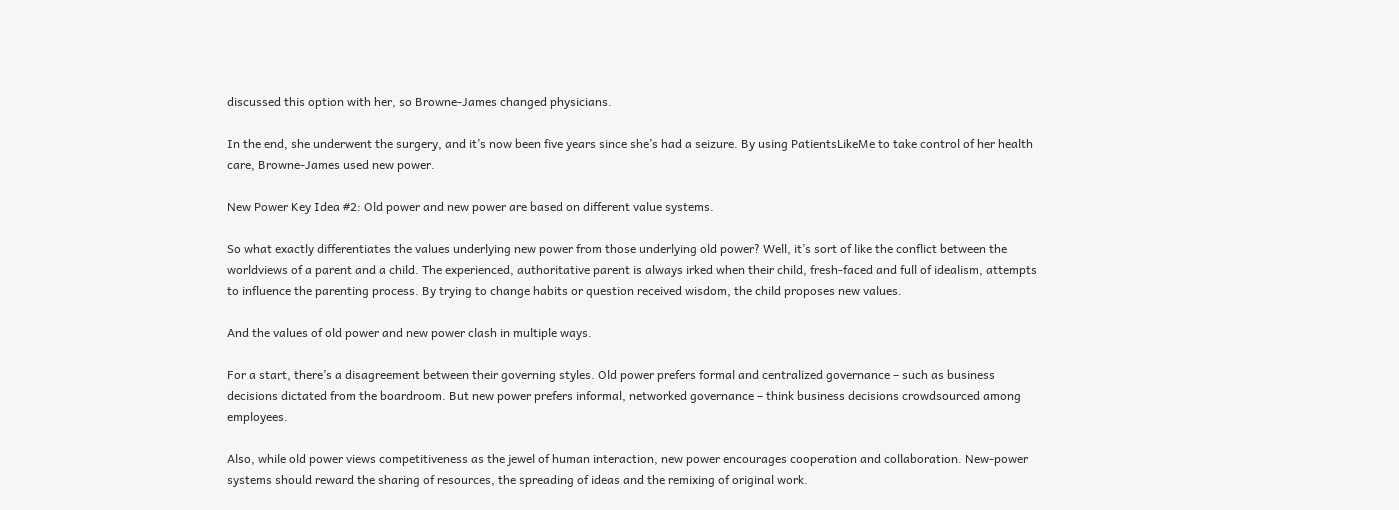discussed this option with her, so Browne-James changed physicians.

In the end, she underwent the surgery, and it’s now been five years since she’s had a seizure. By using PatientsLikeMe to take control of her health care, Browne-James used new power.

New Power Key Idea #2: Old power and new power are based on different value systems.

So what exactly differentiates the values underlying new power from those underlying old power? Well, it’s sort of like the conflict between the worldviews of a parent and a child. The experienced, authoritative parent is always irked when their child, fresh-faced and full of idealism, attempts to influence the parenting process. By trying to change habits or question received wisdom, the child proposes new values.

And the values of old power and new power clash in multiple ways.

For a start, there’s a disagreement between their governing styles. Old power prefers formal and centralized governance – such as business decisions dictated from the boardroom. But new power prefers informal, networked governance – think business decisions crowdsourced among employees.

Also, while old power views competitiveness as the jewel of human interaction, new power encourages cooperation and collaboration. New-power systems should reward the sharing of resources, the spreading of ideas and the remixing of original work.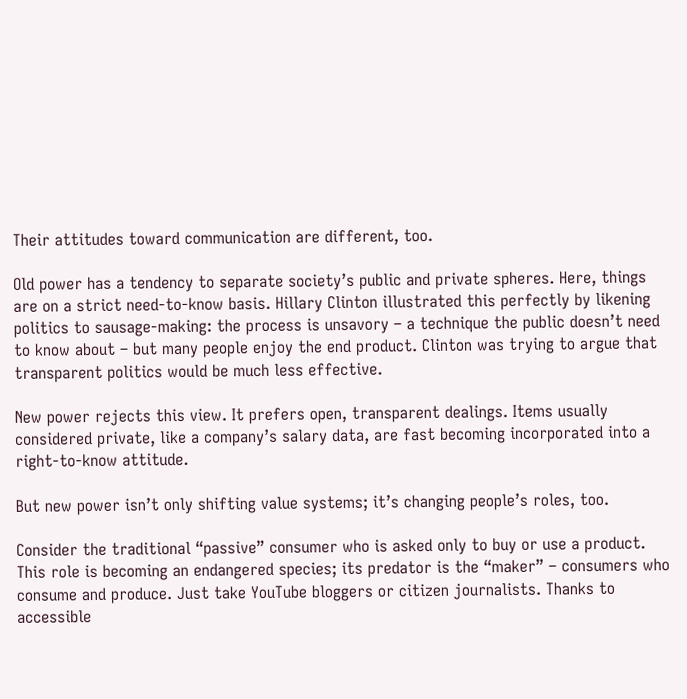Their attitudes toward communication are different, too.

Old power has a tendency to separate society’s public and private spheres. Here, things are on a strict need-to-know basis. Hillary Clinton illustrated this perfectly by likening politics to sausage-making: the process is unsavory – a technique the public doesn’t need to know about – but many people enjoy the end product. Clinton was trying to argue that transparent politics would be much less effective.

New power rejects this view. It prefers open, transparent dealings. Items usually considered private, like a company’s salary data, are fast becoming incorporated into a right-to-know attitude.

But new power isn’t only shifting value systems; it’s changing people’s roles, too.

Consider the traditional “passive” consumer who is asked only to buy or use a product. This role is becoming an endangered species; its predator is the “maker” – consumers who consume and produce. Just take YouTube bloggers or citizen journalists. Thanks to accessible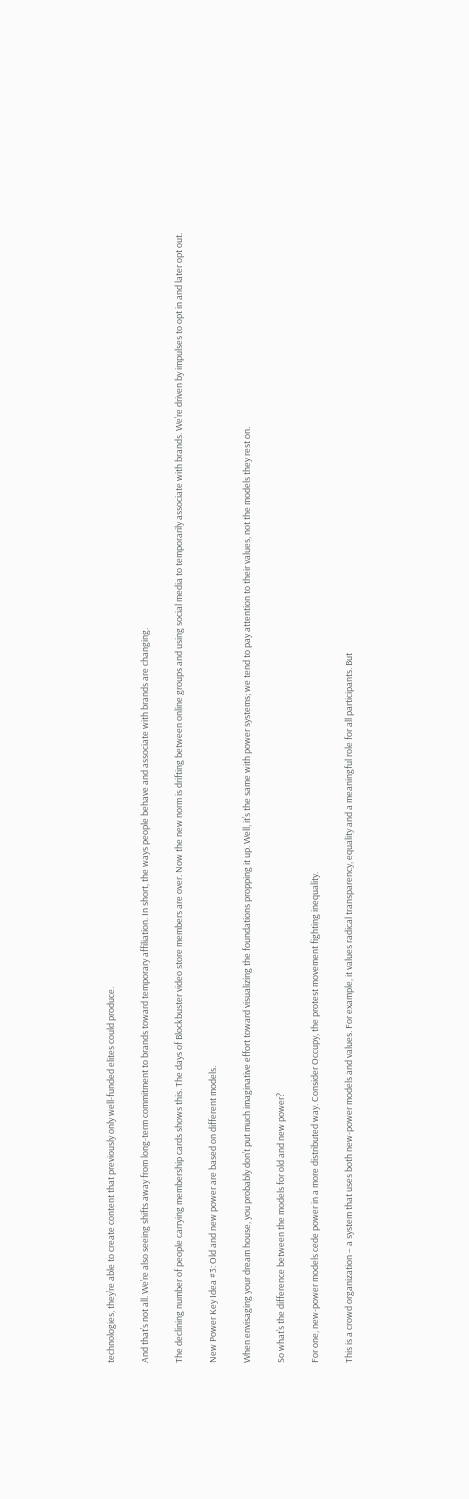technologies, they’re able to create content that previously only well-funded elites could produce.

And that’s not all. We’re also seeing shifts away from long-term commitment to brands toward temporary affiliation. In short, the ways people behave and associate with brands are changing.

The declining number of people carrying membership cards shows this. The days of Blockbuster video store members are over. Now the new norm is drifting between online groups and using social media to temporarily associate with brands. We’re driven by impulses to opt in and later opt out.

New Power Key Idea #3: Old and new power are based on different models.

When envisaging your dream house, you probably don’t put much imaginative effort toward visualizing the foundations propping it up. Well, it’s the same with power systems; we tend to pay attention to their values, not the models they rest on.

So what’s the difference between the models for old and new power?

For one, new-power models cede power in a more distributed way. Consider Occupy, the protest movement fighting inequality.

This is a crowd organization – a system that uses both new-power models and values. For example, it values radical transparency, equality and a meaningful role for all participants. But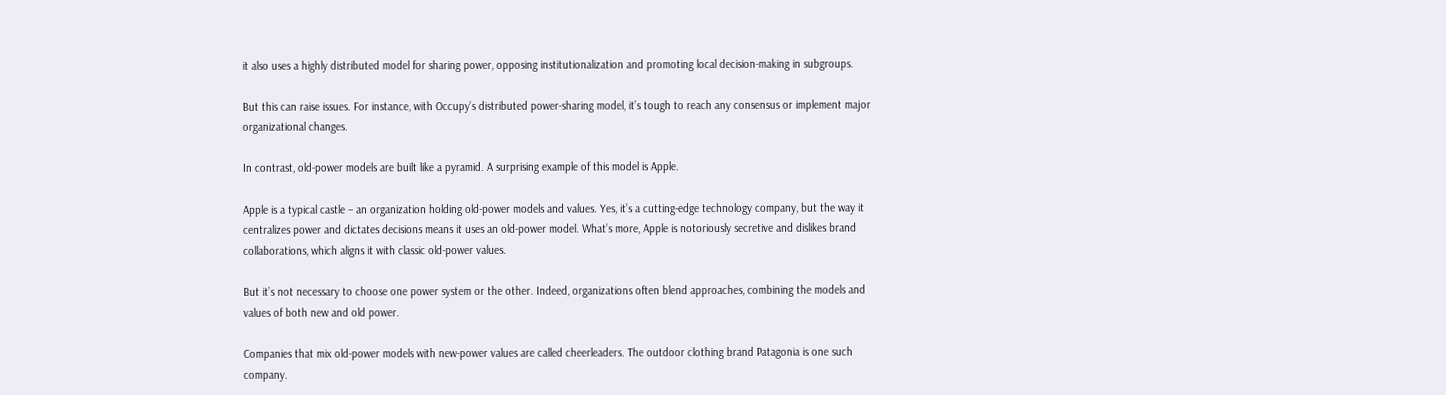it also uses a highly distributed model for sharing power, opposing institutionalization and promoting local decision-making in subgroups.

But this can raise issues. For instance, with Occupy’s distributed power-sharing model, it’s tough to reach any consensus or implement major organizational changes.

In contrast, old-power models are built like a pyramid. A surprising example of this model is Apple.

Apple is a typical castle – an organization holding old-power models and values. Yes, it’s a cutting-edge technology company, but the way it centralizes power and dictates decisions means it uses an old-power model. What’s more, Apple is notoriously secretive and dislikes brand collaborations, which aligns it with classic old-power values.

But it’s not necessary to choose one power system or the other. Indeed, organizations often blend approaches, combining the models and values of both new and old power.

Companies that mix old-power models with new-power values are called cheerleaders. The outdoor clothing brand Patagonia is one such company.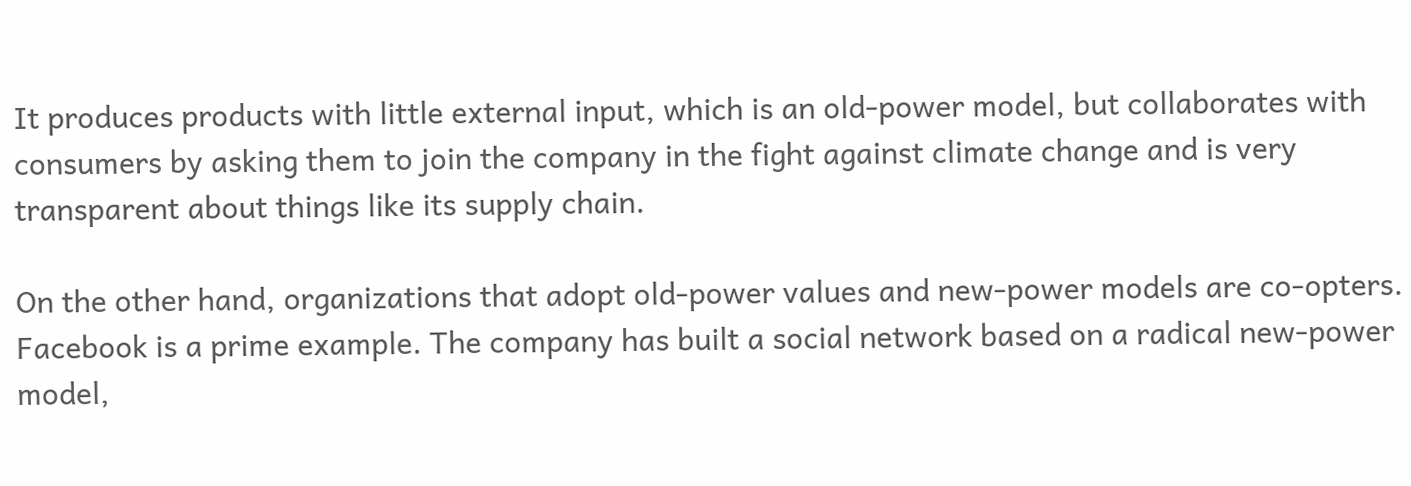It produces products with little external input, which is an old-power model, but collaborates with consumers by asking them to join the company in the fight against climate change and is very transparent about things like its supply chain.

On the other hand, organizations that adopt old-power values and new-power models are co-opters. Facebook is a prime example. The company has built a social network based on a radical new-power model,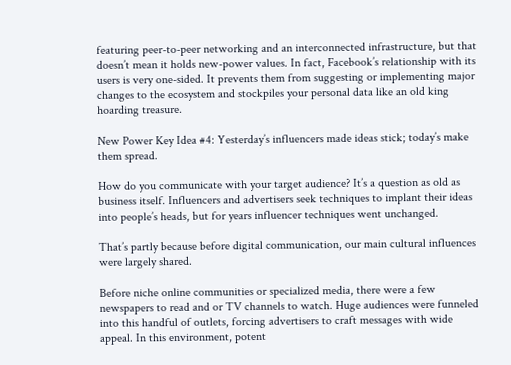featuring peer-to-peer networking and an interconnected infrastructure, but that doesn’t mean it holds new-power values. In fact, Facebook’s relationship with its users is very one-sided. It prevents them from suggesting or implementing major changes to the ecosystem and stockpiles your personal data like an old king hoarding treasure.

New Power Key Idea #4: Yesterday’s influencers made ideas stick; today’s make them spread.

How do you communicate with your target audience? It’s a question as old as business itself. Influencers and advertisers seek techniques to implant their ideas into people’s heads, but for years influencer techniques went unchanged.

That’s partly because before digital communication, our main cultural influences were largely shared.

Before niche online communities or specialized media, there were a few newspapers to read and or TV channels to watch. Huge audiences were funneled into this handful of outlets, forcing advertisers to craft messages with wide appeal. In this environment, potent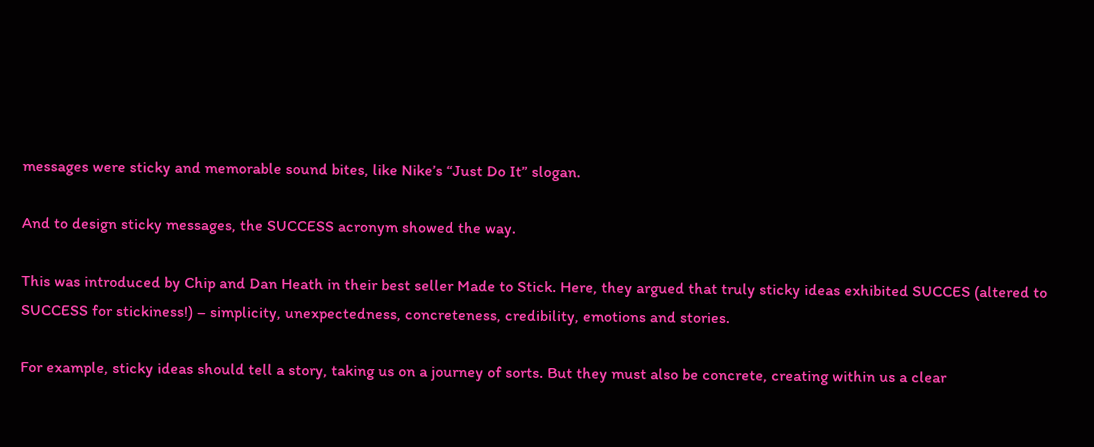messages were sticky and memorable sound bites, like Nike’s “Just Do It” slogan.

And to design sticky messages, the SUCCESS acronym showed the way.

This was introduced by Chip and Dan Heath in their best seller Made to Stick. Here, they argued that truly sticky ideas exhibited SUCCES (altered to SUCCESS for stickiness!) – simplicity, unexpectedness, concreteness, credibility, emotions and stories.

For example, sticky ideas should tell a story, taking us on a journey of sorts. But they must also be concrete, creating within us a clear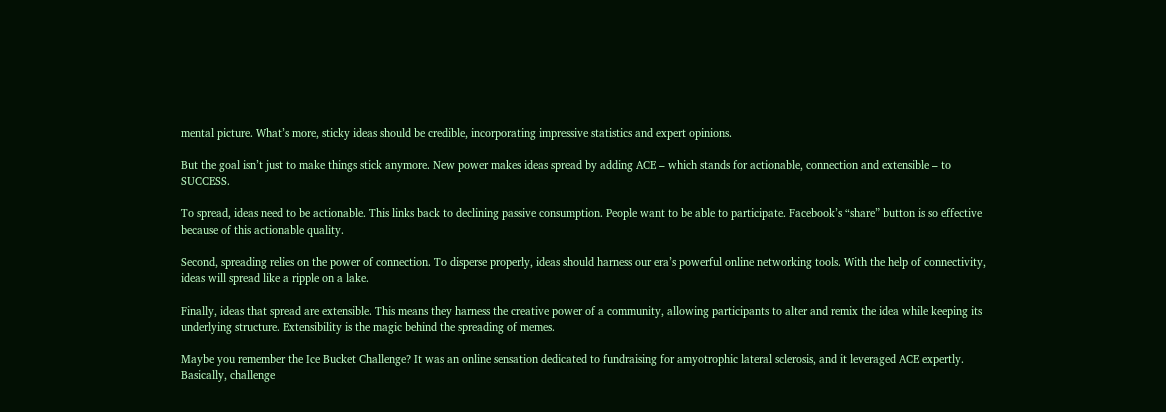mental picture. What’s more, sticky ideas should be credible, incorporating impressive statistics and expert opinions.

But the goal isn’t just to make things stick anymore. New power makes ideas spread by adding ACE – which stands for actionable, connection and extensible – to SUCCESS.

To spread, ideas need to be actionable. This links back to declining passive consumption. People want to be able to participate. Facebook’s “share” button is so effective because of this actionable quality.

Second, spreading relies on the power of connection. To disperse properly, ideas should harness our era’s powerful online networking tools. With the help of connectivity, ideas will spread like a ripple on a lake.

Finally, ideas that spread are extensible. This means they harness the creative power of a community, allowing participants to alter and remix the idea while keeping its underlying structure. Extensibility is the magic behind the spreading of memes.

Maybe you remember the Ice Bucket Challenge? It was an online sensation dedicated to fundraising for amyotrophic lateral sclerosis, and it leveraged ACE expertly. Basically, challenge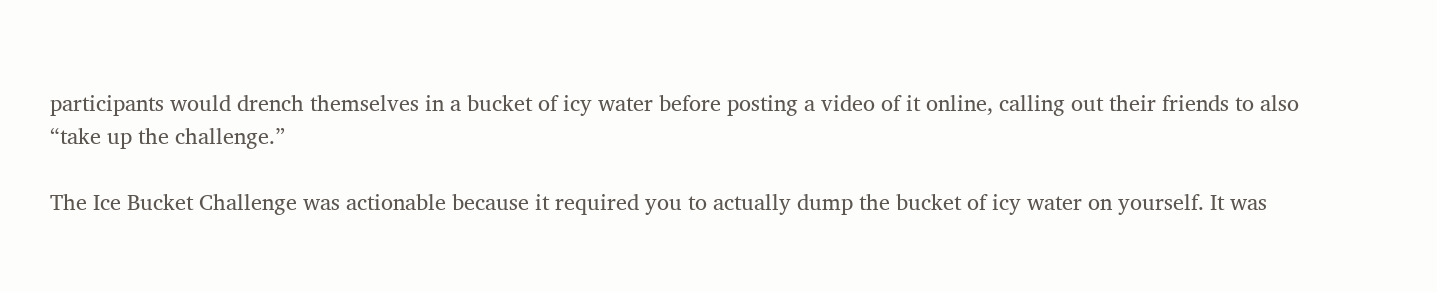participants would drench themselves in a bucket of icy water before posting a video of it online, calling out their friends to also “take up the challenge.”

The Ice Bucket Challenge was actionable because it required you to actually dump the bucket of icy water on yourself. It was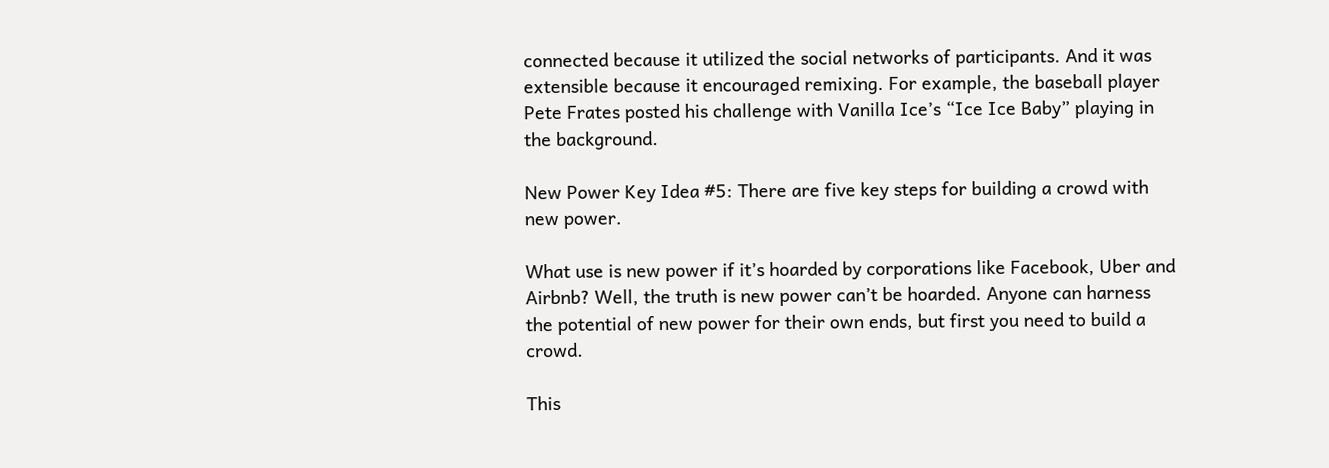connected because it utilized the social networks of participants. And it was extensible because it encouraged remixing. For example, the baseball player Pete Frates posted his challenge with Vanilla Ice’s “Ice Ice Baby” playing in the background.

New Power Key Idea #5: There are five key steps for building a crowd with new power.

What use is new power if it’s hoarded by corporations like Facebook, Uber and Airbnb? Well, the truth is new power can’t be hoarded. Anyone can harness the potential of new power for their own ends, but first you need to build a crowd.

This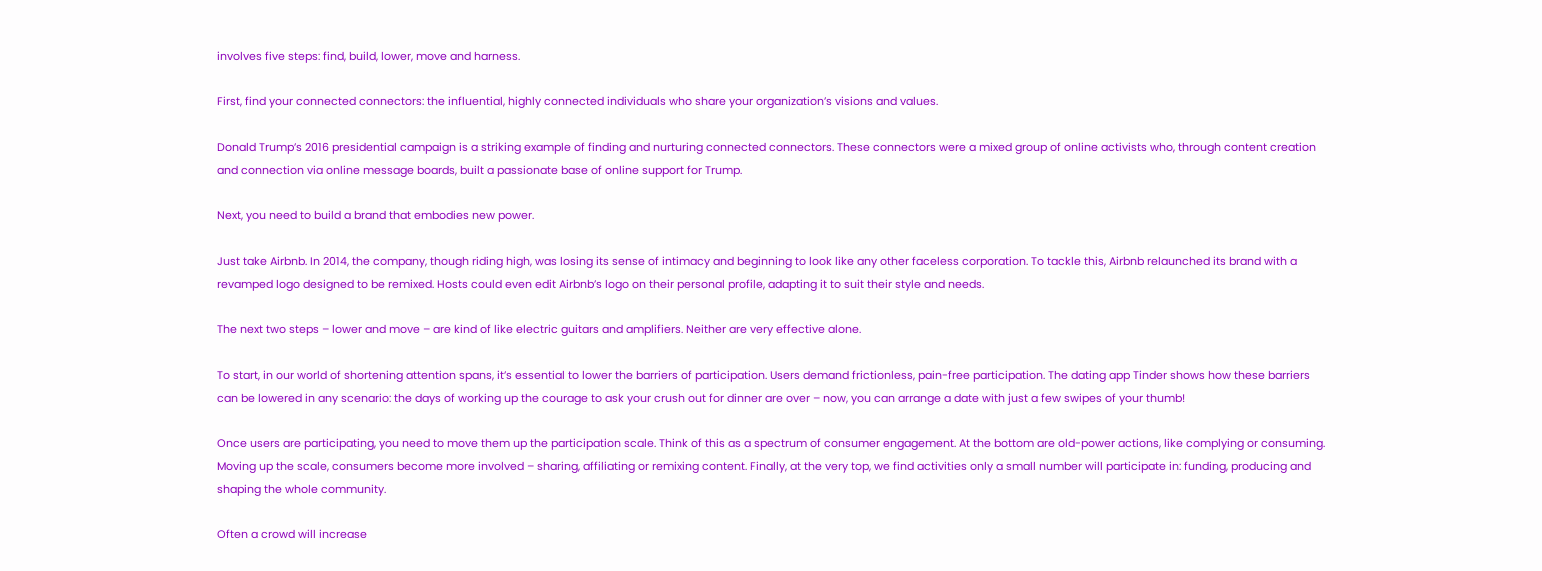involves five steps: find, build, lower, move and harness.

First, find your connected connectors: the influential, highly connected individuals who share your organization’s visions and values.

Donald Trump’s 2016 presidential campaign is a striking example of finding and nurturing connected connectors. These connectors were a mixed group of online activists who, through content creation and connection via online message boards, built a passionate base of online support for Trump.

Next, you need to build a brand that embodies new power.

Just take Airbnb. In 2014, the company, though riding high, was losing its sense of intimacy and beginning to look like any other faceless corporation. To tackle this, Airbnb relaunched its brand with a revamped logo designed to be remixed. Hosts could even edit Airbnb’s logo on their personal profile, adapting it to suit their style and needs.

The next two steps – lower and move – are kind of like electric guitars and amplifiers. Neither are very effective alone.

To start, in our world of shortening attention spans, it’s essential to lower the barriers of participation. Users demand frictionless, pain-free participation. The dating app Tinder shows how these barriers can be lowered in any scenario: the days of working up the courage to ask your crush out for dinner are over – now, you can arrange a date with just a few swipes of your thumb!

Once users are participating, you need to move them up the participation scale. Think of this as a spectrum of consumer engagement. At the bottom are old-power actions, like complying or consuming. Moving up the scale, consumers become more involved – sharing, affiliating or remixing content. Finally, at the very top, we find activities only a small number will participate in: funding, producing and shaping the whole community.

Often a crowd will increase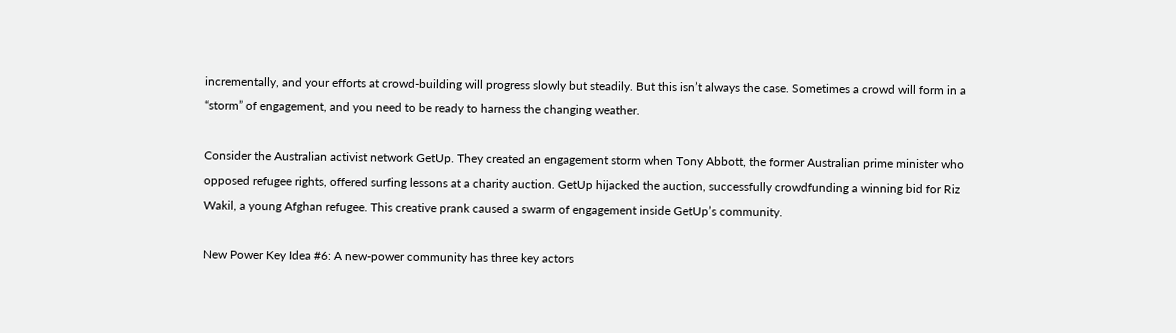incrementally, and your efforts at crowd-building will progress slowly but steadily. But this isn’t always the case. Sometimes a crowd will form in a “storm” of engagement, and you need to be ready to harness the changing weather.

Consider the Australian activist network GetUp. They created an engagement storm when Tony Abbott, the former Australian prime minister who opposed refugee rights, offered surfing lessons at a charity auction. GetUp hijacked the auction, successfully crowdfunding a winning bid for Riz Wakil, a young Afghan refugee. This creative prank caused a swarm of engagement inside GetUp’s community.

New Power Key Idea #6: A new-power community has three key actors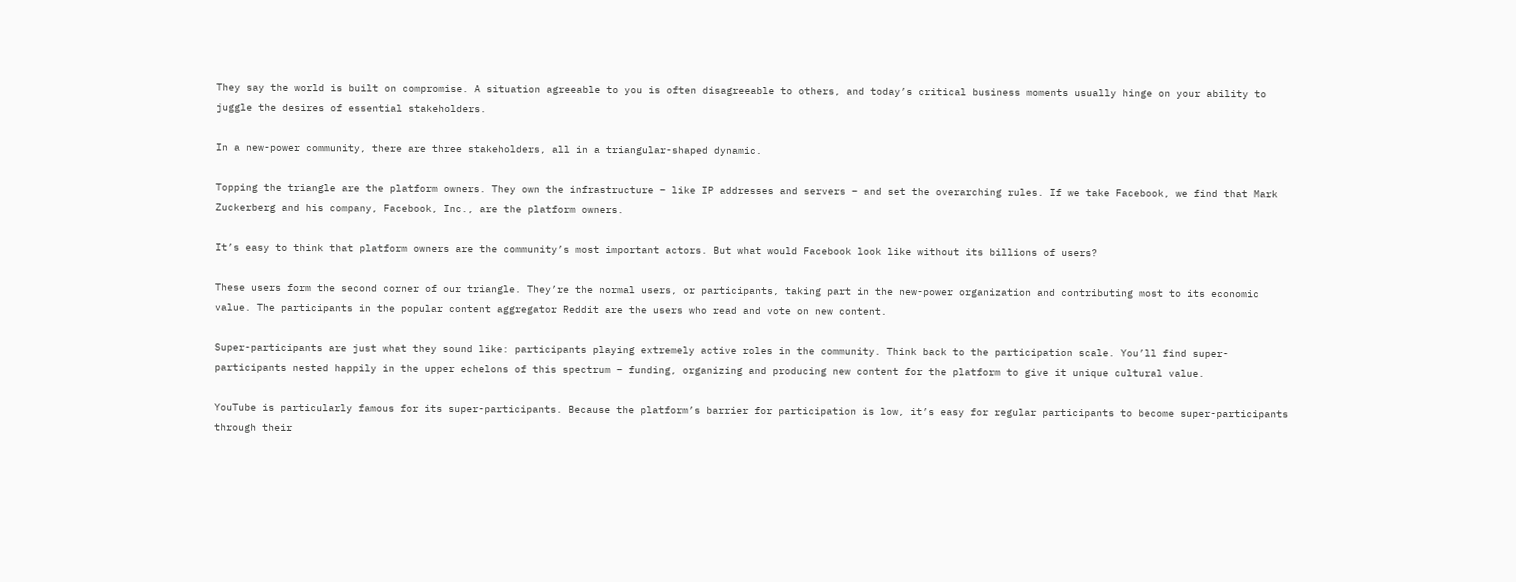They say the world is built on compromise. A situation agreeable to you is often disagreeable to others, and today’s critical business moments usually hinge on your ability to juggle the desires of essential stakeholders.

In a new-power community, there are three stakeholders, all in a triangular-shaped dynamic.

Topping the triangle are the platform owners. They own the infrastructure – like IP addresses and servers – and set the overarching rules. If we take Facebook, we find that Mark Zuckerberg and his company, Facebook, Inc., are the platform owners.

It’s easy to think that platform owners are the community’s most important actors. But what would Facebook look like without its billions of users?

These users form the second corner of our triangle. They’re the normal users, or participants, taking part in the new-power organization and contributing most to its economic value. The participants in the popular content aggregator Reddit are the users who read and vote on new content.

Super-participants are just what they sound like: participants playing extremely active roles in the community. Think back to the participation scale. You’ll find super-participants nested happily in the upper echelons of this spectrum – funding, organizing and producing new content for the platform to give it unique cultural value.

YouTube is particularly famous for its super-participants. Because the platform’s barrier for participation is low, it’s easy for regular participants to become super-participants through their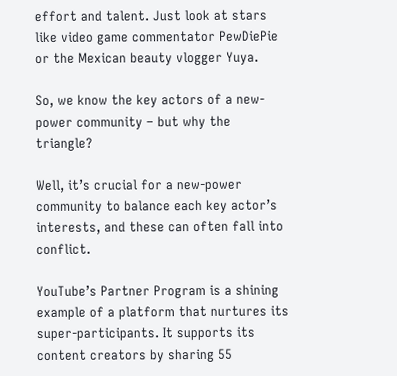effort and talent. Just look at stars like video game commentator PewDiePie or the Mexican beauty vlogger Yuya.

So, we know the key actors of a new-power community – but why the triangle?

Well, it’s crucial for a new-power community to balance each key actor’s interests, and these can often fall into conflict.

YouTube’s Partner Program is a shining example of a platform that nurtures its super-participants. It supports its content creators by sharing 55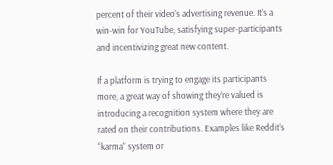percent of their video’s advertising revenue. It’s a win-win for YouTube, satisfying super-participants and incentivizing great new content.

If a platform is trying to engage its participants more, a great way of showing they’re valued is introducing a recognition system where they are rated on their contributions. Examples like Reddit’s “karma” system or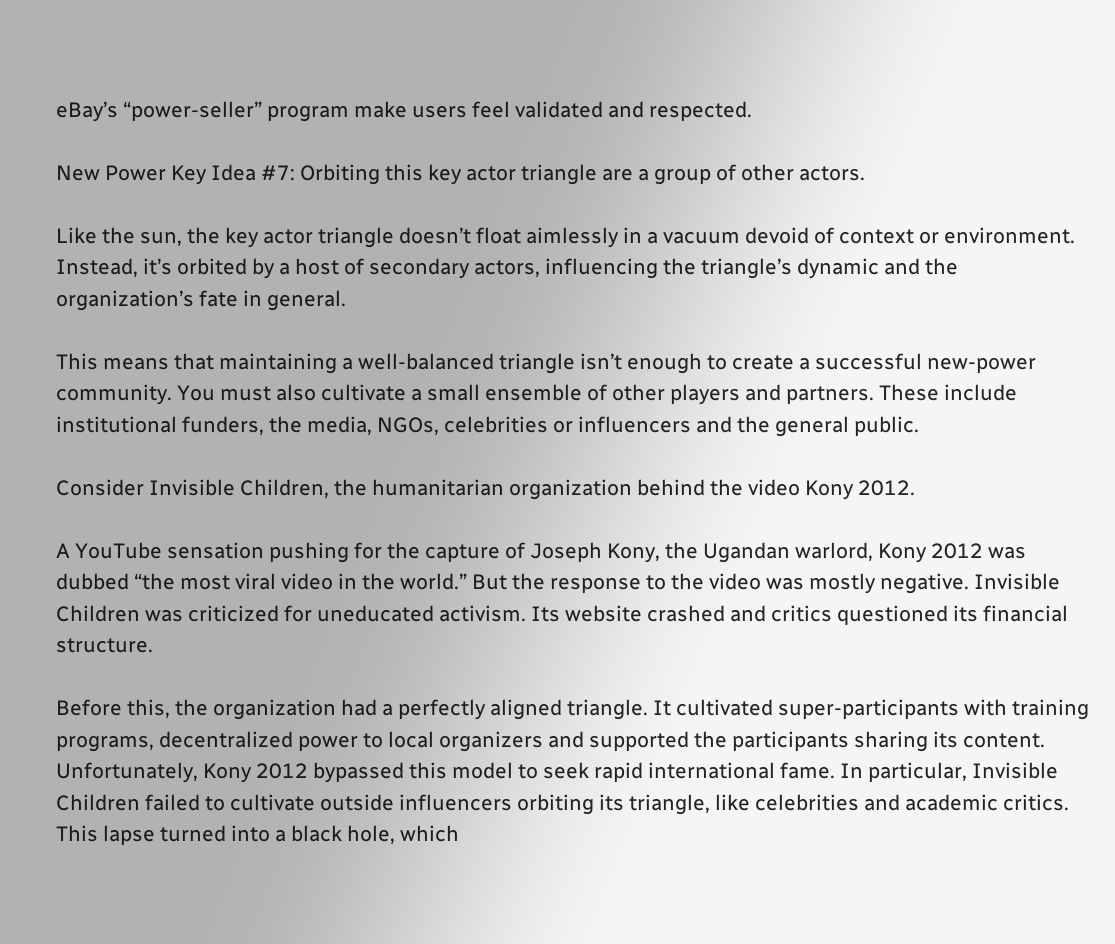eBay’s “power-seller” program make users feel validated and respected.

New Power Key Idea #7: Orbiting this key actor triangle are a group of other actors.

Like the sun, the key actor triangle doesn’t float aimlessly in a vacuum devoid of context or environment. Instead, it’s orbited by a host of secondary actors, influencing the triangle’s dynamic and the organization’s fate in general.

This means that maintaining a well-balanced triangle isn’t enough to create a successful new-power community. You must also cultivate a small ensemble of other players and partners. These include institutional funders, the media, NGOs, celebrities or influencers and the general public.

Consider Invisible Children, the humanitarian organization behind the video Kony 2012.

A YouTube sensation pushing for the capture of Joseph Kony, the Ugandan warlord, Kony 2012 was dubbed “the most viral video in the world.” But the response to the video was mostly negative. Invisible Children was criticized for uneducated activism. Its website crashed and critics questioned its financial structure.

Before this, the organization had a perfectly aligned triangle. It cultivated super-participants with training programs, decentralized power to local organizers and supported the participants sharing its content. Unfortunately, Kony 2012 bypassed this model to seek rapid international fame. In particular, Invisible Children failed to cultivate outside influencers orbiting its triangle, like celebrities and academic critics. This lapse turned into a black hole, which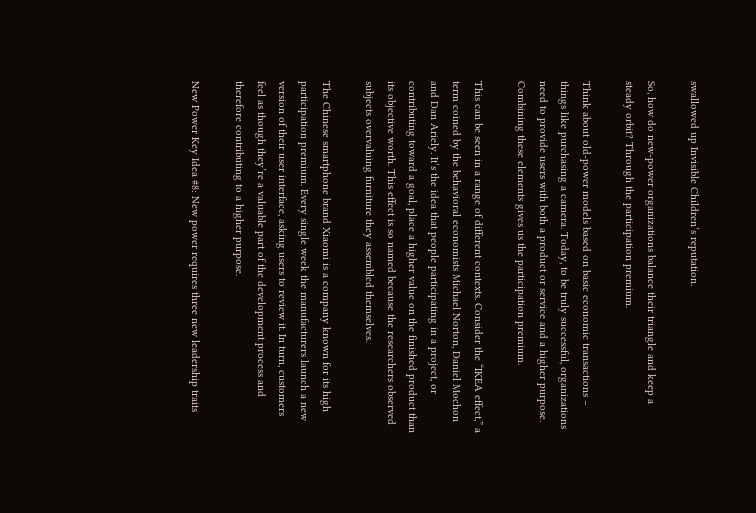swallowed up Invisible Children’s reputation.

So, how do new-power organizations balance their triangle and keep a steady orbit? Through the participation premium.

Think about old-power models based on basic economic transactions – things like purchasing a camera. Today, to be truly successful, organizations need to provide users with both a product or service and a higher purpose. Combining these elements gives us the participation premium.

This can be seen in a range of different contexts. Consider the “IKEA effect,” a term coined by the behavioral economists Michael Norton, Daniel Mochon and Dan Ariely. It’s the idea that people participating in a project, or contributing toward a goal, place a higher value on the finished product than its objective worth. This effect is so named because the researchers observed subjects overvaluing furniture they assembled themselves.

The Chinese smartphone brand Xiaomi is a company known for its high participation premium. Every single week the manufacturers launch a new version of their user interface, asking users to review it. In turn, customers feel as though they’re a valuable part of the development process and therefore contributing to a higher purpose.

New Power Key Idea #8: New power requires three new leadership traits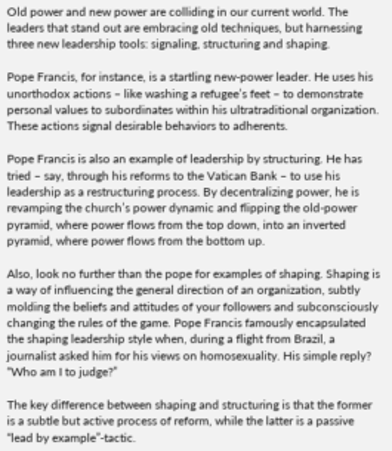Old power and new power are colliding in our current world. The leaders that stand out are embracing old techniques, but harnessing three new leadership tools: signaling, structuring and shaping.

Pope Francis, for instance, is a startling new-power leader. He uses his unorthodox actions – like washing a refugee’s feet – to demonstrate personal values to subordinates within his ultratraditional organization. These actions signal desirable behaviors to adherents.

Pope Francis is also an example of leadership by structuring. He has tried – say, through his reforms to the Vatican Bank – to use his leadership as a restructuring process. By decentralizing power, he is revamping the church’s power dynamic and flipping the old-power pyramid, where power flows from the top down, into an inverted pyramid, where power flows from the bottom up.

Also, look no further than the pope for examples of shaping. Shaping is a way of influencing the general direction of an organization, subtly molding the beliefs and attitudes of your followers and subconsciously changing the rules of the game. Pope Francis famously encapsulated the shaping leadership style when, during a flight from Brazil, a journalist asked him for his views on homosexuality. His simple reply? “Who am I to judge?”

The key difference between shaping and structuring is that the former is a subtle but active process of reform, while the latter is a passive “lead by example”-tactic.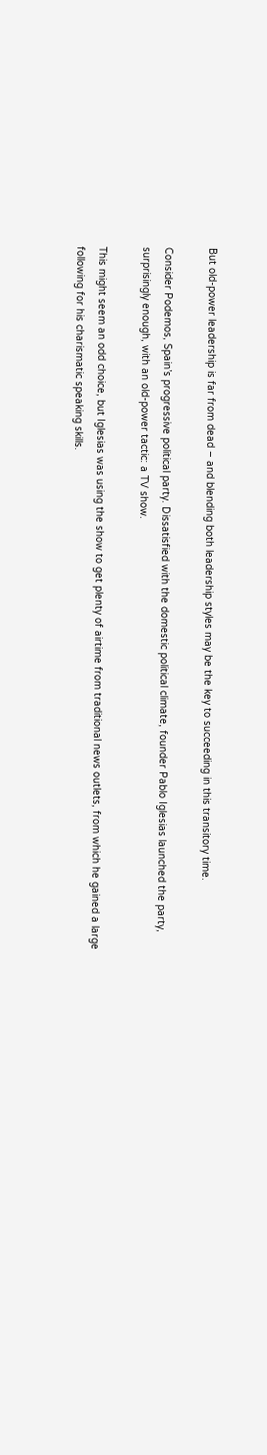But old-power leadership is far from dead – and blending both leadership styles may be the key to succeeding in this transitory time.

Consider Podemos, Spain’s progressive political party. Dissatisfied with the domestic political climate, founder Pablo Iglesias launched the party, surprisingly enough, with an old-power tactic: a TV show.

This might seem an odd choice, but Iglesias was using the show to get plenty of airtime from traditional news outlets, from which he gained a large following for his charismatic speaking skills.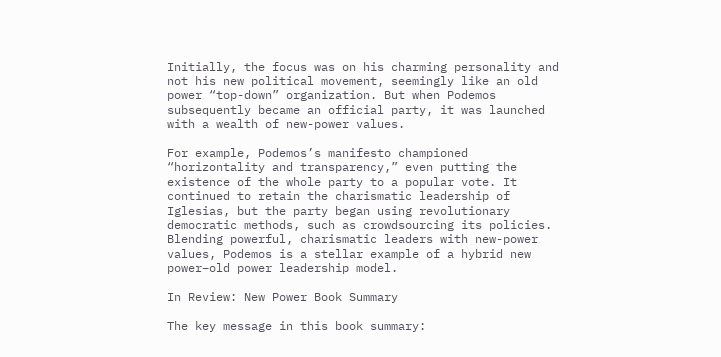Initially, the focus was on his charming personality and not his new political movement, seemingly like an old power “top-down” organization. But when Podemos subsequently became an official party, it was launched with a wealth of new-power values.

For example, Podemos’s manifesto championed “horizontality and transparency,” even putting the existence of the whole party to a popular vote. It continued to retain the charismatic leadership of Iglesias, but the party began using revolutionary democratic methods, such as crowdsourcing its policies. Blending powerful, charismatic leaders with new-power values, Podemos is a stellar example of a hybrid new power–old power leadership model.

In Review: New Power Book Summary

The key message in this book summary: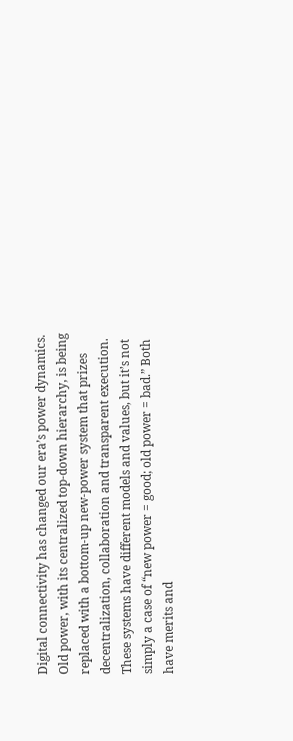Digital connectivity has changed our era’s power dynamics. Old power, with its centralized top-down hierarchy, is being replaced with a bottom-up new-power system that prizes decentralization, collaboration and transparent execution. These systems have different models and values, but it’s not simply a case of “new power = good; old power = bad.” Both have merits and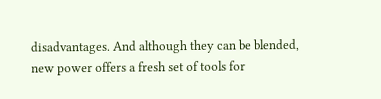disadvantages. And although they can be blended, new power offers a fresh set of tools for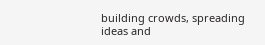building crowds, spreading ideas and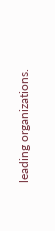leading organizations.